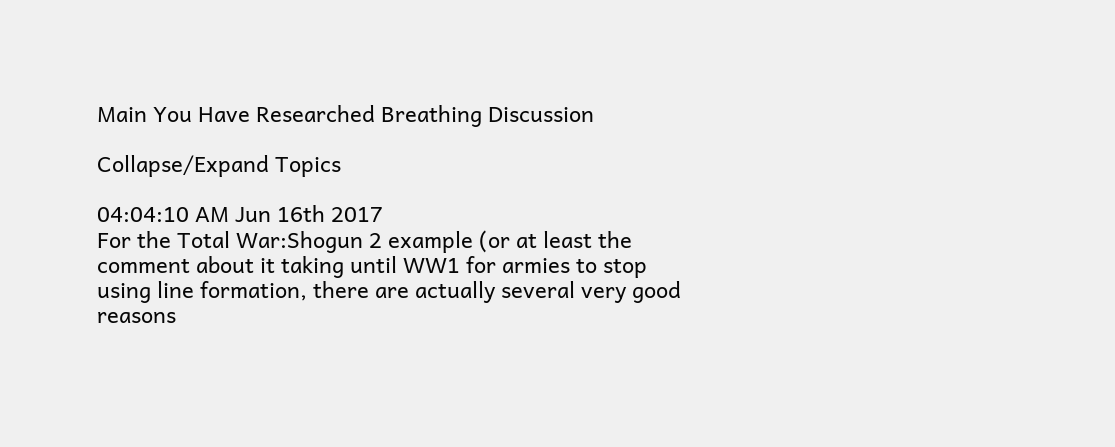Main You Have Researched Breathing Discussion

Collapse/Expand Topics

04:04:10 AM Jun 16th 2017
For the Total War:Shogun 2 example (or at least the comment about it taking until WW1 for armies to stop using line formation, there are actually several very good reasons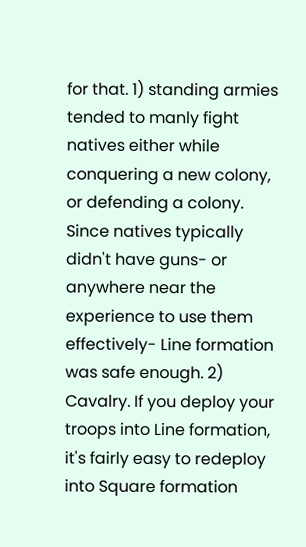for that. 1) standing armies tended to manly fight natives either while conquering a new colony, or defending a colony. Since natives typically didn't have guns- or anywhere near the experience to use them effectively- Line formation was safe enough. 2) Cavalry. If you deploy your troops into Line formation, it's fairly easy to redeploy into Square formation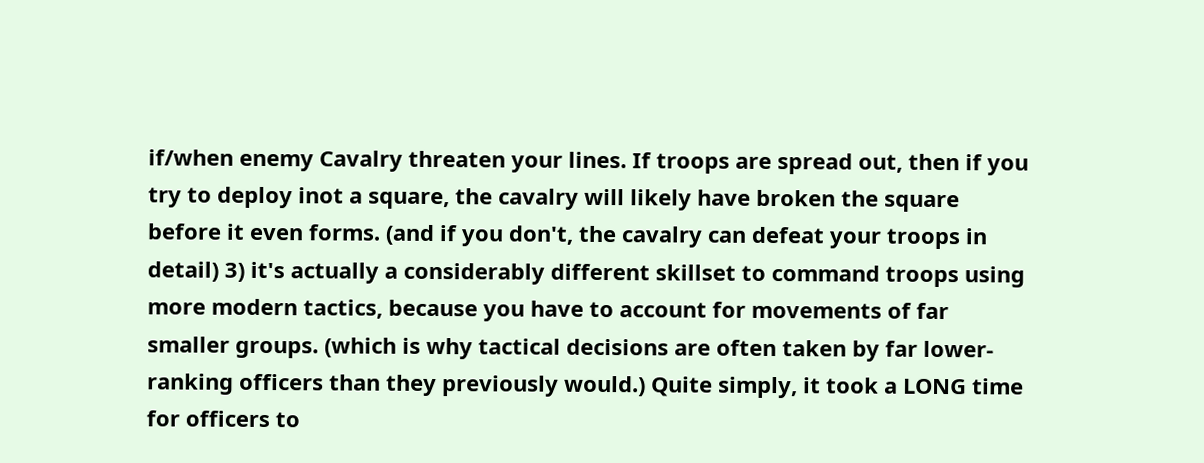if/when enemy Cavalry threaten your lines. If troops are spread out, then if you try to deploy inot a square, the cavalry will likely have broken the square before it even forms. (and if you don't, the cavalry can defeat your troops in detail) 3) it's actually a considerably different skillset to command troops using more modern tactics, because you have to account for movements of far smaller groups. (which is why tactical decisions are often taken by far lower-ranking officers than they previously would.) Quite simply, it took a LONG time for officers to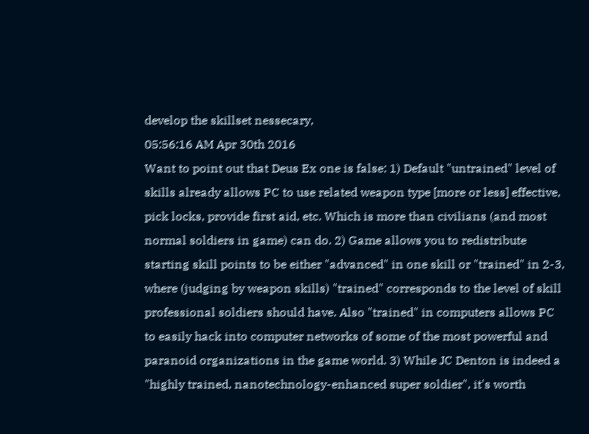develop the skillset nessecary,
05:56:16 AM Apr 30th 2016
Want to point out that Deus Ex one is false: 1) Default "untrained" level of skills already allows PC to use related weapon type [more or less] effective, pick locks, provide first aid, etc. Which is more than civilians (and most normal soldiers in game) can do. 2) Game allows you to redistribute starting skill points to be either "advanced" in one skill or "trained" in 2-3, where (judging by weapon skills) "trained" corresponds to the level of skill professional soldiers should have. Also "trained" in computers allows PC to easily hack into computer networks of some of the most powerful and paranoid organizations in the game world. 3) While JC Denton is indeed a "highly trained, nanotechnology-enhanced super soldier", it's worth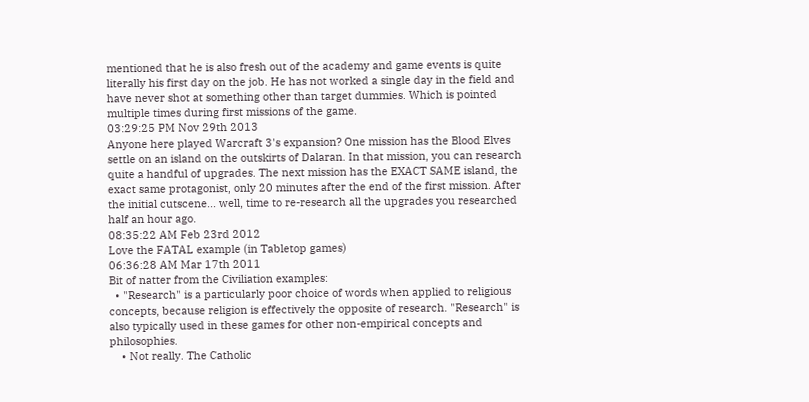mentioned that he is also fresh out of the academy and game events is quite literally his first day on the job. He has not worked a single day in the field and have never shot at something other than target dummies. Which is pointed multiple times during first missions of the game.
03:29:25 PM Nov 29th 2013
Anyone here played Warcraft 3's expansion? One mission has the Blood Elves settle on an island on the outskirts of Dalaran. In that mission, you can research quite a handful of upgrades. The next mission has the EXACT SAME island, the exact same protagonist, only 20 minutes after the end of the first mission. After the initial cutscene... well, time to re-research all the upgrades you researched half an hour ago.
08:35:22 AM Feb 23rd 2012
Love the FATAL example (in Tabletop games)
06:36:28 AM Mar 17th 2011
Bit of natter from the Civiliation examples:
  • "Research" is a particularly poor choice of words when applied to religious concepts, because religion is effectively the opposite of research. "Research" is also typically used in these games for other non-empirical concepts and philosophies.
    • Not really. The Catholic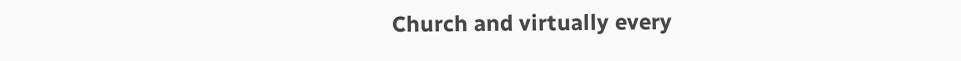Church and virtually every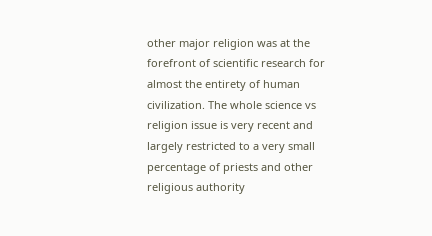other major religion was at the forefront of scientific research for almost the entirety of human civilization. The whole science vs religion issue is very recent and largely restricted to a very small percentage of priests and other religious authority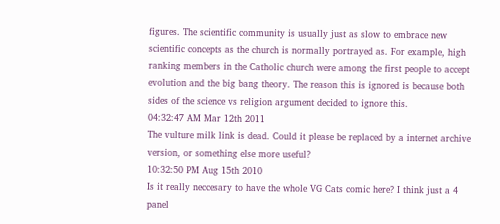figures. The scientific community is usually just as slow to embrace new scientific concepts as the church is normally portrayed as. For example, high ranking members in the Catholic church were among the first people to accept evolution and the big bang theory. The reason this is ignored is because both sides of the science vs religion argument decided to ignore this.
04:32:47 AM Mar 12th 2011
The vulture milk link is dead. Could it please be replaced by a internet archive version, or something else more useful?
10:32:50 PM Aug 15th 2010
Is it really neccesary to have the whole VG Cats comic here? I think just a 4 panel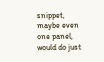snippet, maybe even one panel, would do just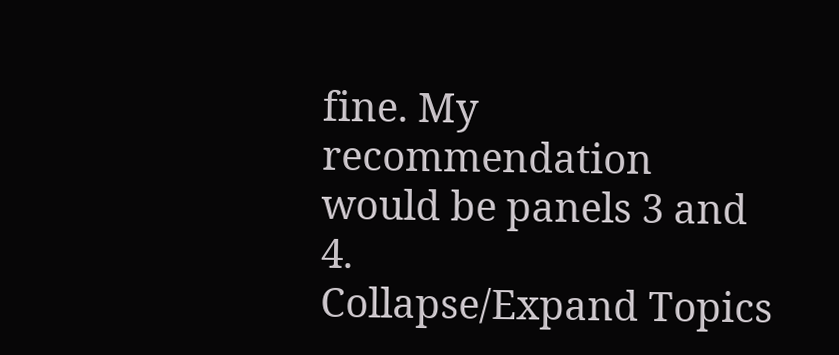fine. My recommendation would be panels 3 and 4.
Collapse/Expand Topics